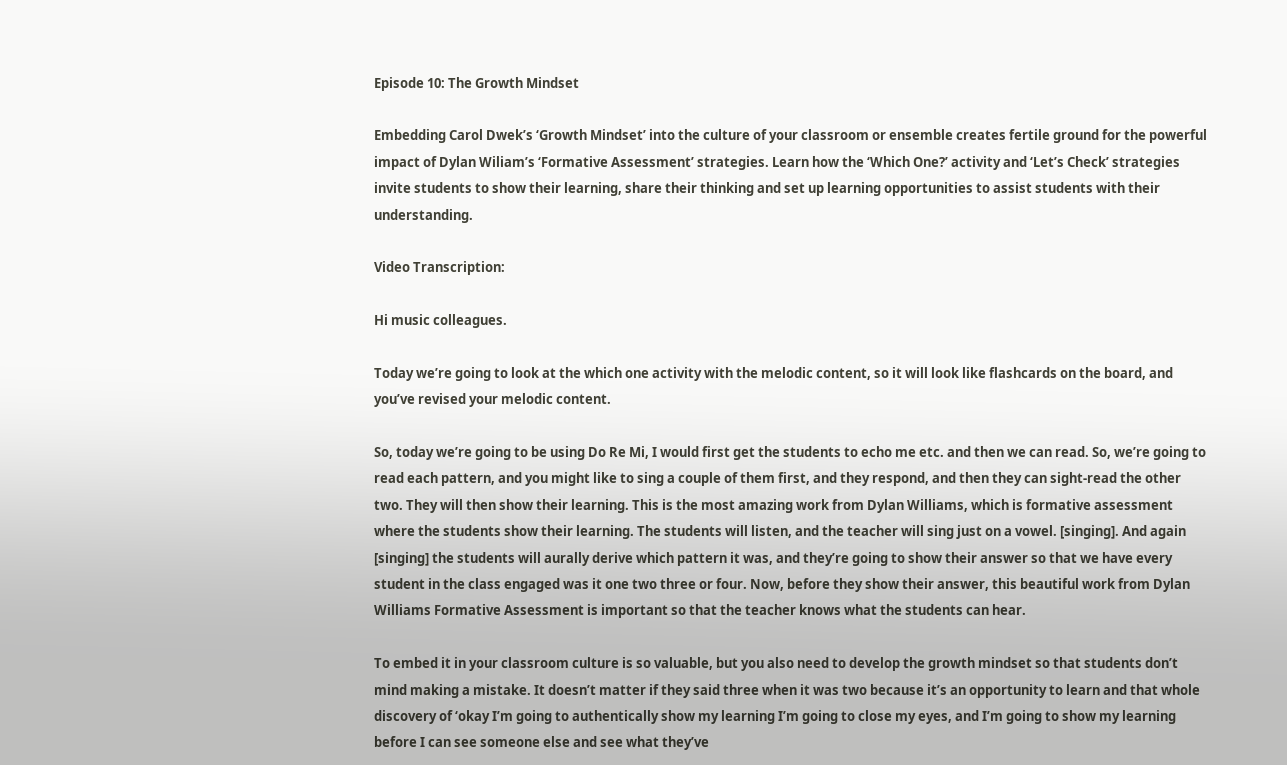Episode 10: The Growth Mindset

Embedding Carol Dwek’s ‘Growth Mindset’ into the culture of your classroom or ensemble creates fertile ground for the powerful impact of Dylan Wiliam’s ‘Formative Assessment’ strategies. Learn how the ‘Which One?’ activity and ‘Let’s Check’ strategies invite students to show their learning, share their thinking and set up learning opportunities to assist students with their understanding.

Video Transcription:

Hi music colleagues.

Today we’re going to look at the which one activity with the melodic content, so it will look like flashcards on the board, and you’ve revised your melodic content.

So, today we’re going to be using Do Re Mi, I would first get the students to echo me etc. and then we can read. So, we’re going to read each pattern, and you might like to sing a couple of them first, and they respond, and then they can sight-read the other two. They will then show their learning. This is the most amazing work from Dylan Williams, which is formative assessment where the students show their learning. The students will listen, and the teacher will sing just on a vowel. [singing]. And again [singing] the students will aurally derive which pattern it was, and they’re going to show their answer so that we have every student in the class engaged was it one two three or four. Now, before they show their answer, this beautiful work from Dylan Williams Formative Assessment is important so that the teacher knows what the students can hear.

To embed it in your classroom culture is so valuable, but you also need to develop the growth mindset so that students don’t mind making a mistake. It doesn’t matter if they said three when it was two because it’s an opportunity to learn and that whole discovery of ‘okay I’m going to authentically show my learning I’m going to close my eyes, and I’m going to show my learning before I can see someone else and see what they’ve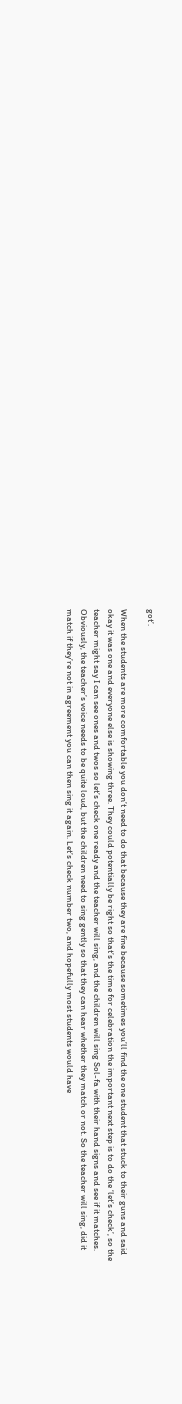got’.

When the students are more comfortable you don’t need to do that because they are fine because sometimes you’ll find the one student that stuck to their guns and said okay it was one and everyone else is showing three. They could potentially be right so that’s the time for celebration the important next step is to do the ‘let’s check’, so the teacher might say I can see ones and twos so let’s check one ready and the teacher will sing, and the children will sing Sol-fa with their hand signs and see if it matches. Obviously, the teacher’s voice needs to be quite loud, but the children need to sing gently so that they can hear whether they match or not. So the teacher will sing, did it match if they’re not in agreement you can then sing it again. Let’s check number two, and hopefully most students would have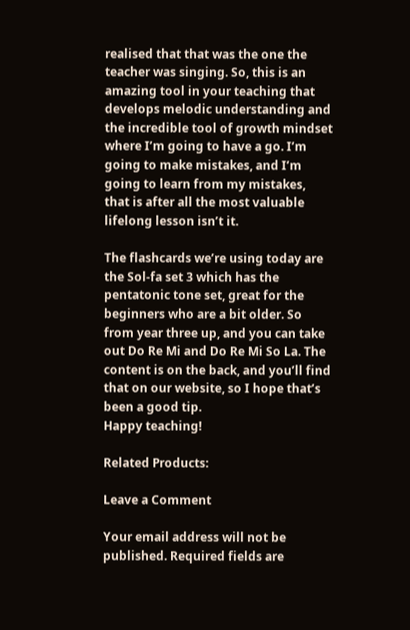realised that that was the one the teacher was singing. So, this is an amazing tool in your teaching that develops melodic understanding and the incredible tool of growth mindset where I’m going to have a go. I’m going to make mistakes, and I’m going to learn from my mistakes, that is after all the most valuable lifelong lesson isn’t it.

The flashcards we’re using today are the Sol-fa set 3 which has the pentatonic tone set, great for the beginners who are a bit older. So from year three up, and you can take out Do Re Mi and Do Re Mi So La. The content is on the back, and you’ll find that on our website, so I hope that’s been a good tip.
Happy teaching!

Related Products:

Leave a Comment

Your email address will not be published. Required fields are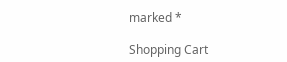marked *

Shopping Cart